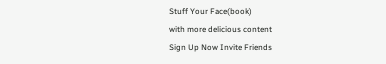Stuff Your Face(book)
with more delicious content
Sign Up Now Invite Friends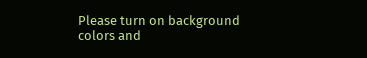Please turn on background colors and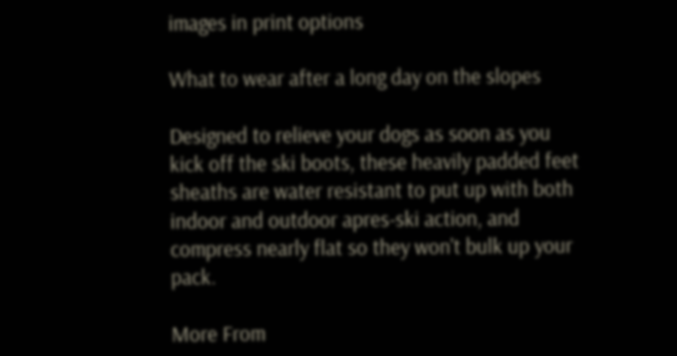images in print options

What to wear after a long day on the slopes

Designed to relieve your dogs as soon as you kick off the ski boots, these heavily padded feet sheaths are water resistant to put up with both indoor and outdoor apres-ski action, and compress nearly flat so they won't bulk up your pack.

More From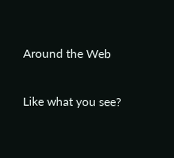Around the Web

Like what you see?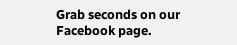Grab seconds on our Facebook page.